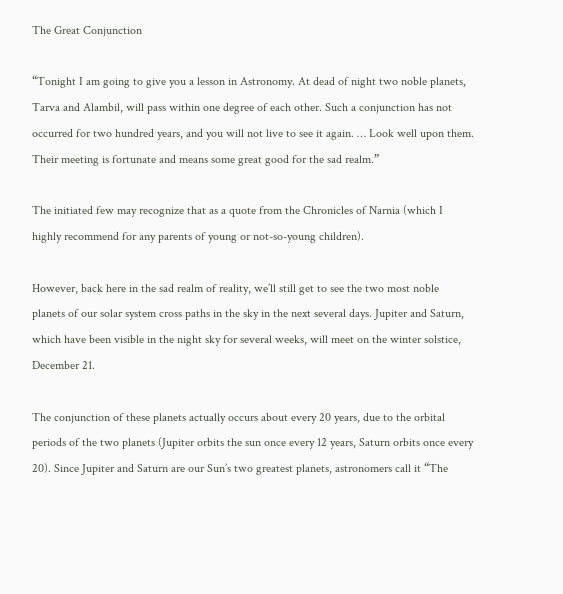The Great Conjunction

“Tonight I am going to give you a lesson in Astronomy. At dead of night two noble planets, Tarva and Alambil, will pass within one degree of each other. Such a conjunction has not occurred for two hundred years, and you will not live to see it again. … Look well upon them. Their meeting is fortunate and means some great good for the sad realm.”

The initiated few may recognize that as a quote from the Chronicles of Narnia (which I highly recommend for any parents of young or not-so-young children).

However, back here in the sad realm of reality, we’ll still get to see the two most noble planets of our solar system cross paths in the sky in the next several days. Jupiter and Saturn, which have been visible in the night sky for several weeks, will meet on the winter solstice, December 21.

The conjunction of these planets actually occurs about every 20 years, due to the orbital periods of the two planets (Jupiter orbits the sun once every 12 years, Saturn orbits once every 20). Since Jupiter and Saturn are our Sun’s two greatest planets, astronomers call it “The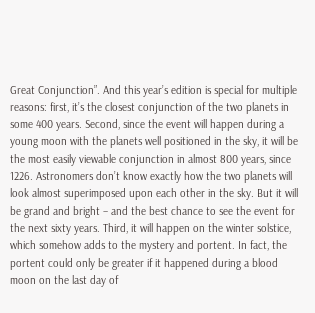Great Conjunction”. And this year’s edition is special for multiple reasons: first, it’s the closest conjunction of the two planets in some 400 years. Second, since the event will happen during a young moon with the planets well positioned in the sky, it will be the most easily viewable conjunction in almost 800 years, since 1226. Astronomers don’t know exactly how the two planets will look almost superimposed upon each other in the sky. But it will be grand and bright – and the best chance to see the event for the next sixty years. Third, it will happen on the winter solstice, which somehow adds to the mystery and portent. In fact, the portent could only be greater if it happened during a blood moon on the last day of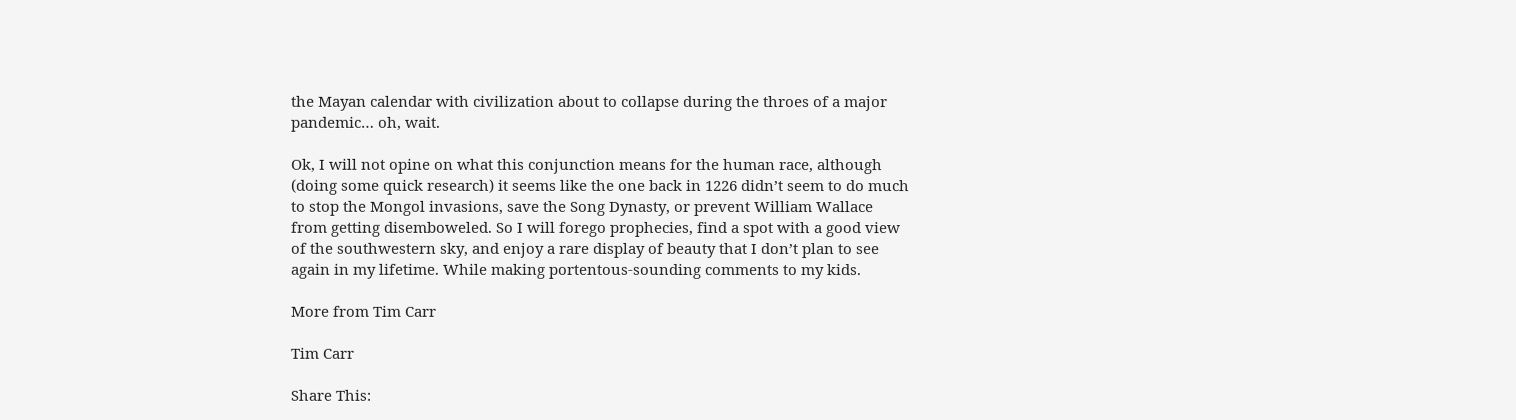the Mayan calendar with civilization about to collapse during the throes of a major pandemic… oh, wait.

Ok, I will not opine on what this conjunction means for the human race, although (doing some quick research) it seems like the one back in 1226 didn’t seem to do much to stop the Mongol invasions, save the Song Dynasty, or prevent William Wallace from getting disemboweled. So I will forego prophecies, find a spot with a good view of the southwestern sky, and enjoy a rare display of beauty that I don’t plan to see again in my lifetime. While making portentous-sounding comments to my kids.

More from Tim Carr

Tim Carr

Share This: